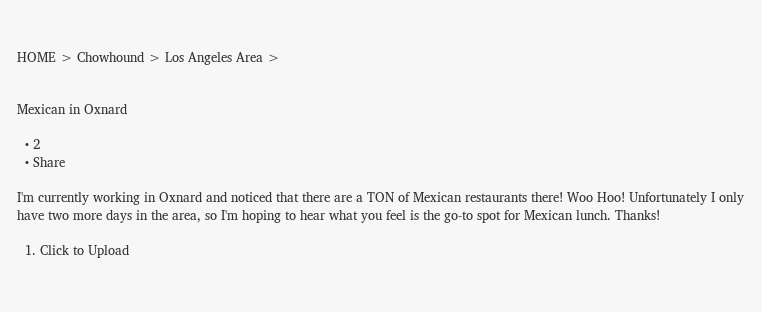HOME > Chowhound > Los Angeles Area >


Mexican in Oxnard

  • 2
  • Share

I'm currently working in Oxnard and noticed that there are a TON of Mexican restaurants there! Woo Hoo! Unfortunately I only have two more days in the area, so I'm hoping to hear what you feel is the go-to spot for Mexican lunch. Thanks!

  1. Click to Upload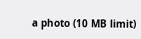a photo (10 MB limit)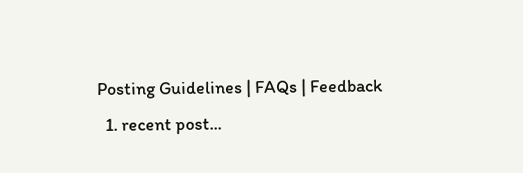Posting Guidelines | FAQs | Feedback
  1. recent post...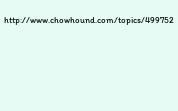http://www.chowhound.com/topics/499752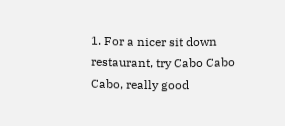1. For a nicer sit down restaurant, try Cabo Cabo Cabo, really good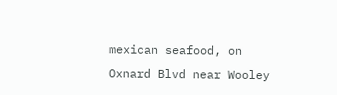mexican seafood, on Oxnard Blvd near Wooley